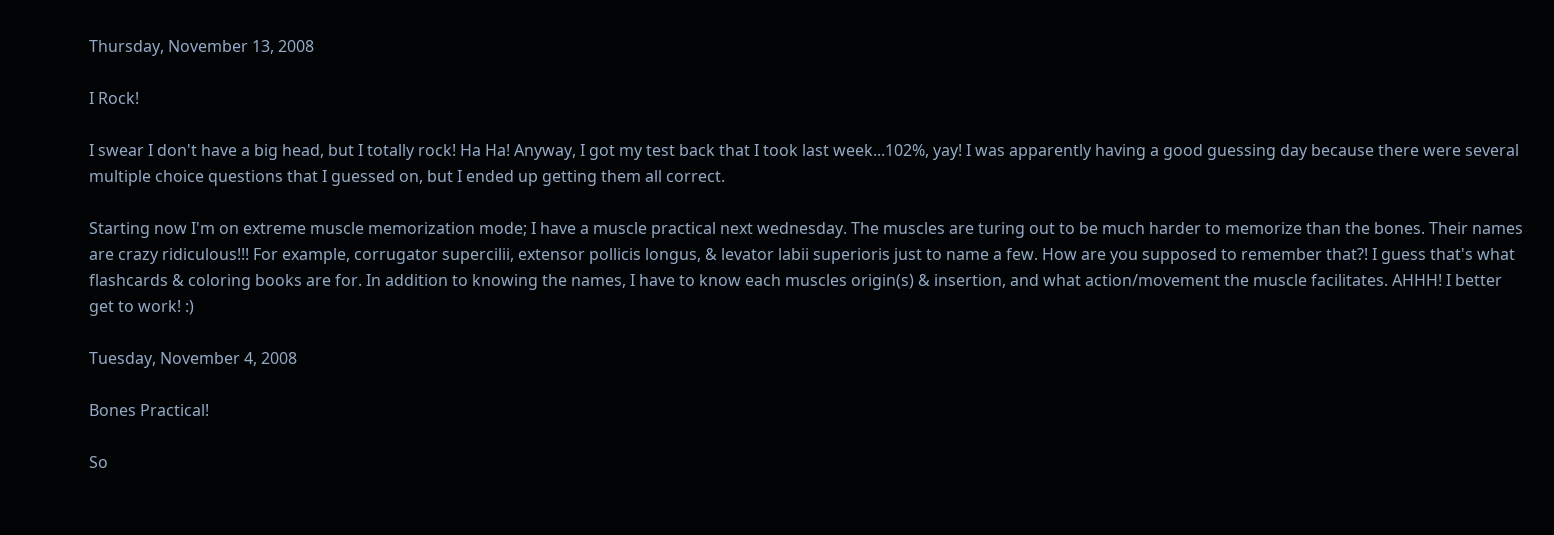Thursday, November 13, 2008

I Rock!

I swear I don't have a big head, but I totally rock! Ha Ha! Anyway, I got my test back that I took last week...102%, yay! I was apparently having a good guessing day because there were several multiple choice questions that I guessed on, but I ended up getting them all correct.

Starting now I'm on extreme muscle memorization mode; I have a muscle practical next wednesday. The muscles are turing out to be much harder to memorize than the bones. Their names are crazy ridiculous!!! For example, corrugator supercilii, extensor pollicis longus, & levator labii superioris just to name a few. How are you supposed to remember that?! I guess that's what flashcards & coloring books are for. In addition to knowing the names, I have to know each muscles origin(s) & insertion, and what action/movement the muscle facilitates. AHHH! I better get to work! :)

Tuesday, November 4, 2008

Bones Practical!

So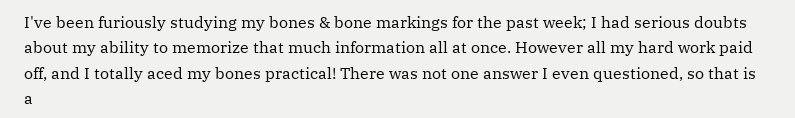I've been furiously studying my bones & bone markings for the past week; I had serious doubts about my ability to memorize that much information all at once. However all my hard work paid off, and I totally aced my bones practical! There was not one answer I even questioned, so that is a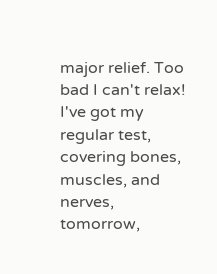major relief. Too bad I can't relax! I've got my regular test, covering bones, muscles, and nerves, tomorrow,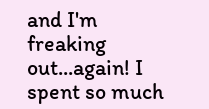and I'm freaking out...again! I spent so much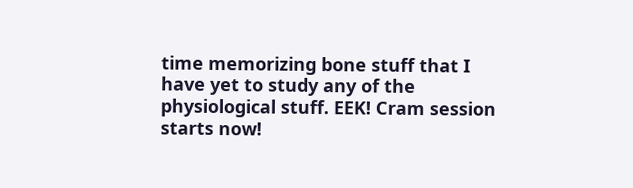time memorizing bone stuff that I have yet to study any of the physiological stuff. EEK! Cram session starts now!